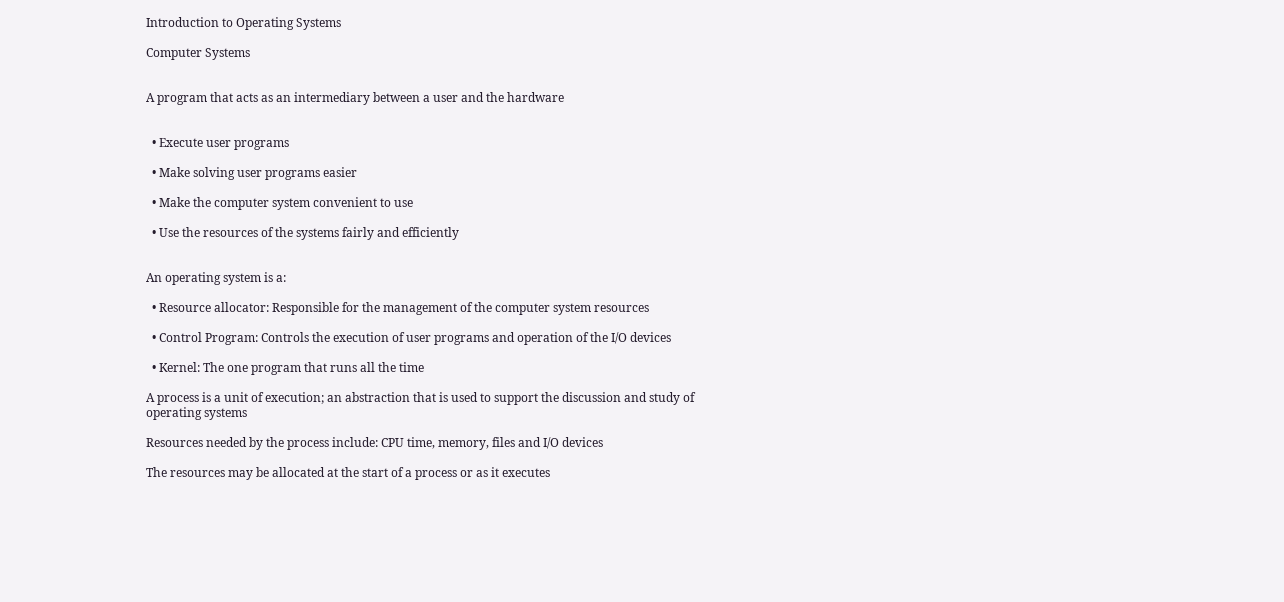Introduction to Operating Systems

Computer Systems


A program that acts as an intermediary between a user and the hardware


  • Execute user programs

  • Make solving user programs easier

  • Make the computer system convenient to use

  • Use the resources of the systems fairly and efficiently


An operating system is a:

  • Resource allocator: Responsible for the management of the computer system resources

  • Control Program: Controls the execution of user programs and operation of the I/O devices

  • Kernel: The one program that runs all the time

A process is a unit of execution; an abstraction that is used to support the discussion and study of operating systems

Resources needed by the process include: CPU time, memory, files and I/O devices

The resources may be allocated at the start of a process or as it executes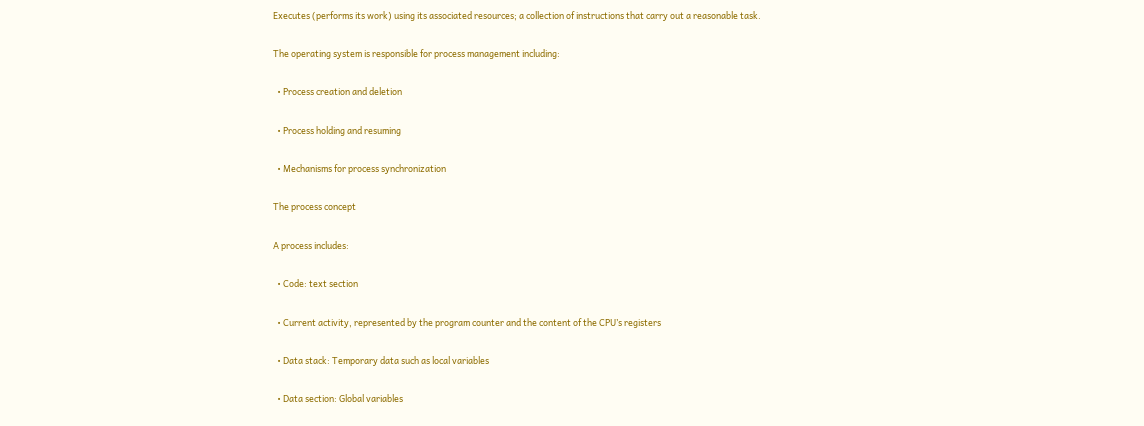Executes (performs its work) using its associated resources; a collection of instructions that carry out a reasonable task.

The operating system is responsible for process management including:

  • Process creation and deletion

  • Process holding and resuming

  • Mechanisms for process synchronization

The process concept

A process includes:

  • Code: text section

  • Current activity, represented by the program counter and the content of the CPU’s registers

  • Data stack: Temporary data such as local variables

  • Data section: Global variables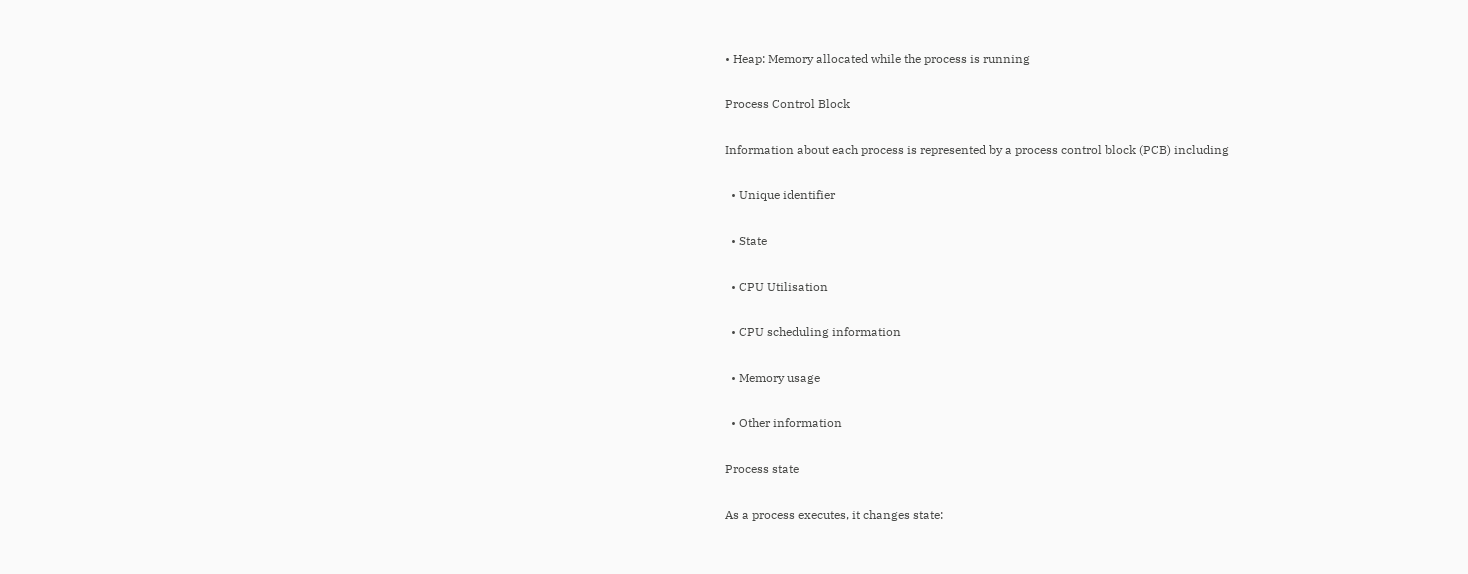• Heap: Memory allocated while the process is running

Process Control Block

Information about each process is represented by a process control block (PCB) including

  • Unique identifier

  • State

  • CPU Utilisation

  • CPU scheduling information

  • Memory usage

  • Other information

Process state

As a process executes, it changes state: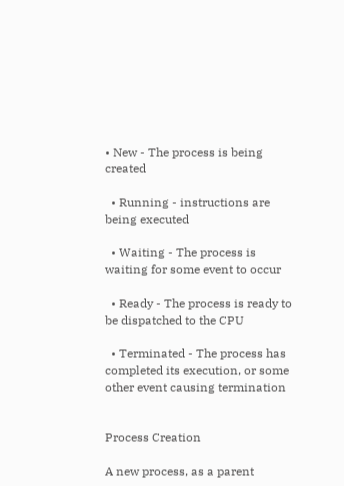• New - The process is being created

  • Running - instructions are being executed

  • Waiting - The process is waiting for some event to occur

  • Ready - The process is ready to be dispatched to the CPU

  • Terminated - The process has completed its execution, or some other event causing termination


Process Creation

A new process, as a parent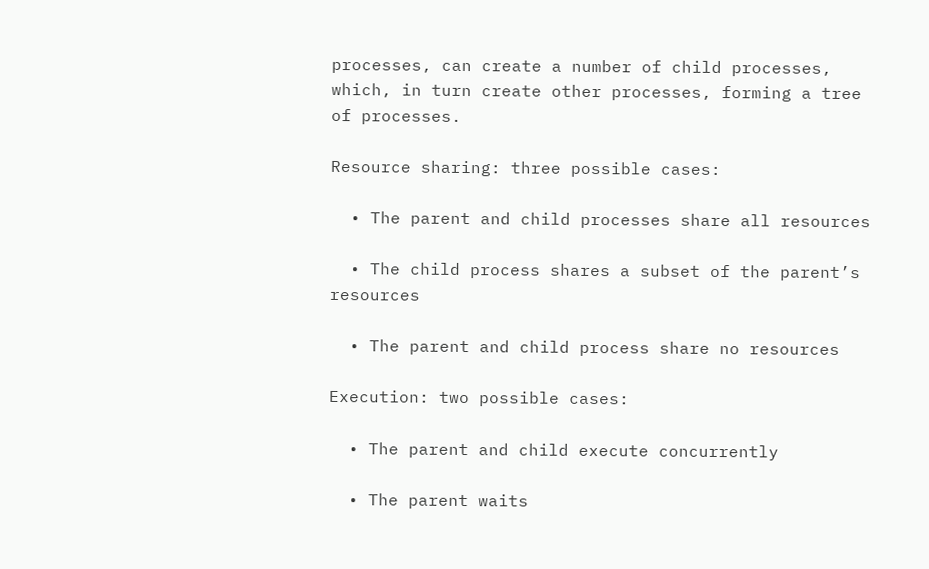processes, can create a number of child processes, which, in turn create other processes, forming a tree of processes.

Resource sharing: three possible cases:

  • The parent and child processes share all resources

  • The child process shares a subset of the parent’s resources

  • The parent and child process share no resources

Execution: two possible cases:

  • The parent and child execute concurrently

  • The parent waits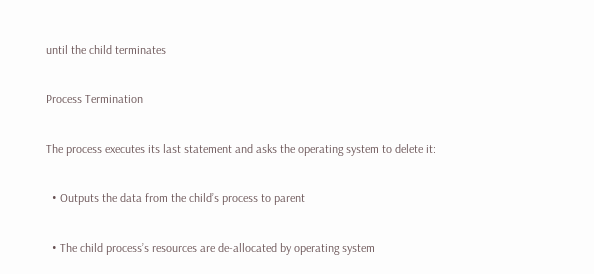until the child terminates

Process Termination

The process executes its last statement and asks the operating system to delete it:

  • Outputs the data from the child’s process to parent

  • The child process’s resources are de-allocated by operating system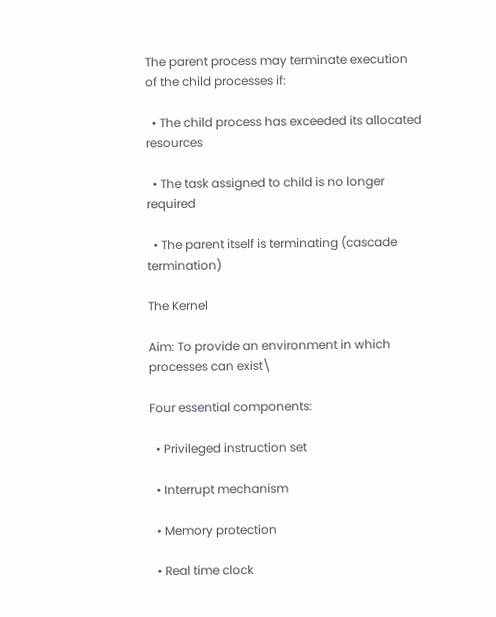The parent process may terminate execution of the child processes if:

  • The child process has exceeded its allocated resources

  • The task assigned to child is no longer required

  • The parent itself is terminating (cascade termination)

The Kernel

Aim: To provide an environment in which processes can exist\

Four essential components:

  • Privileged instruction set

  • Interrupt mechanism

  • Memory protection

  • Real time clock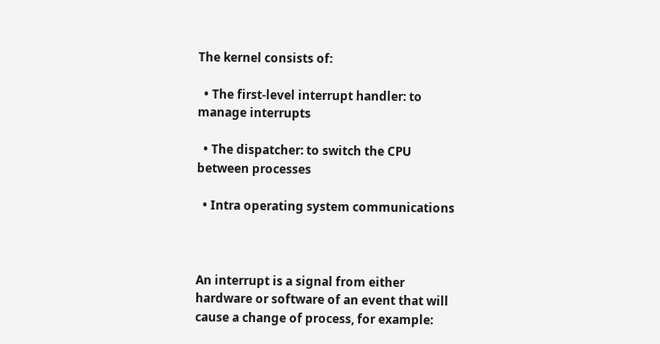The kernel consists of:

  • The first-level interrupt handler: to manage interrupts

  • The dispatcher: to switch the CPU between processes

  • Intra operating system communications



An interrupt is a signal from either hardware or software of an event that will cause a change of process, for example: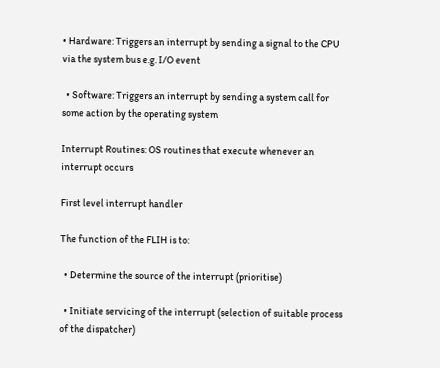• Hardware: Triggers an interrupt by sending a signal to the CPU via the system bus e.g. I/O event

  • Software: Triggers an interrupt by sending a system call for some action by the operating system

Interrupt Routines: OS routines that execute whenever an interrupt occurs

First level interrupt handler

The function of the FLIH is to:

  • Determine the source of the interrupt (prioritise)

  • Initiate servicing of the interrupt (selection of suitable process of the dispatcher)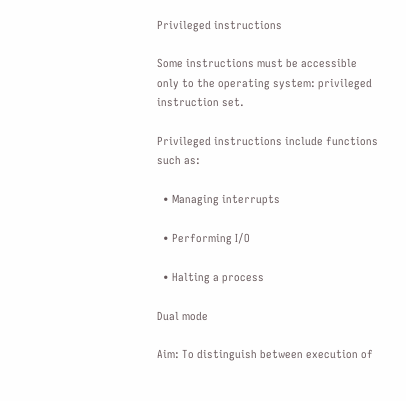Privileged instructions

Some instructions must be accessible only to the operating system: privileged instruction set.

Privileged instructions include functions such as:

  • Managing interrupts

  • Performing I/O

  • Halting a process

Dual mode

Aim: To distinguish between execution of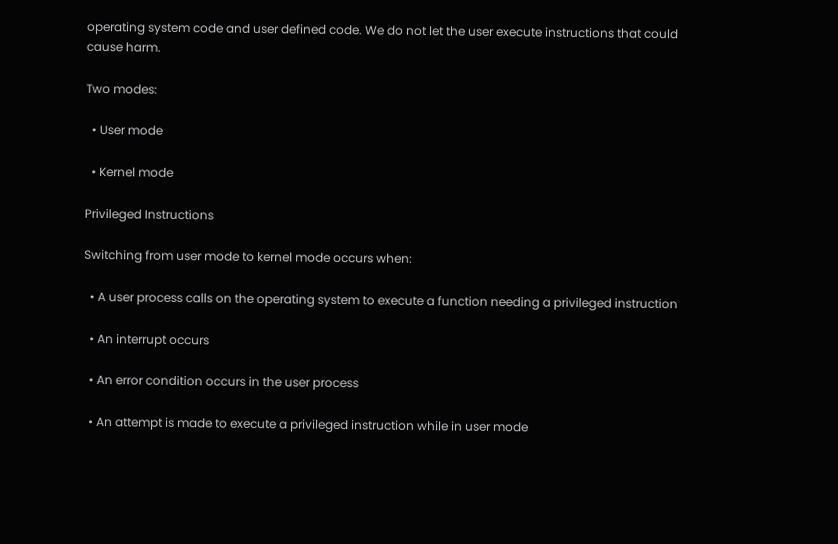operating system code and user defined code. We do not let the user execute instructions that could cause harm.

Two modes:

  • User mode

  • Kernel mode

Privileged Instructions

Switching from user mode to kernel mode occurs when:

  • A user process calls on the operating system to execute a function needing a privileged instruction

  • An interrupt occurs

  • An error condition occurs in the user process

  • An attempt is made to execute a privileged instruction while in user mode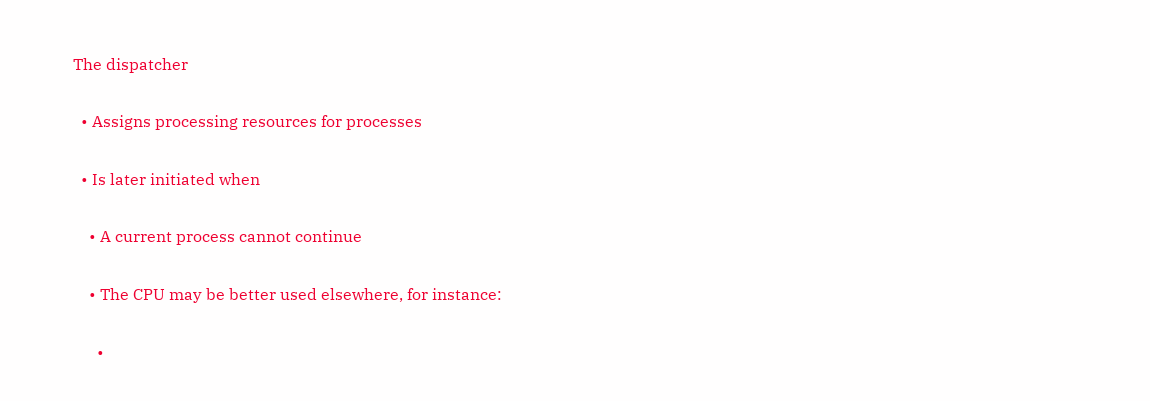The dispatcher

  • Assigns processing resources for processes

  • Is later initiated when

    • A current process cannot continue

    • The CPU may be better used elsewhere, for instance:

      •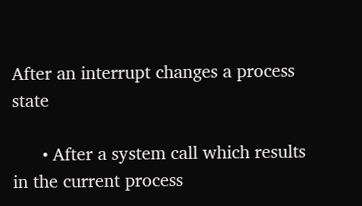After an interrupt changes a process state

      • After a system call which results in the current process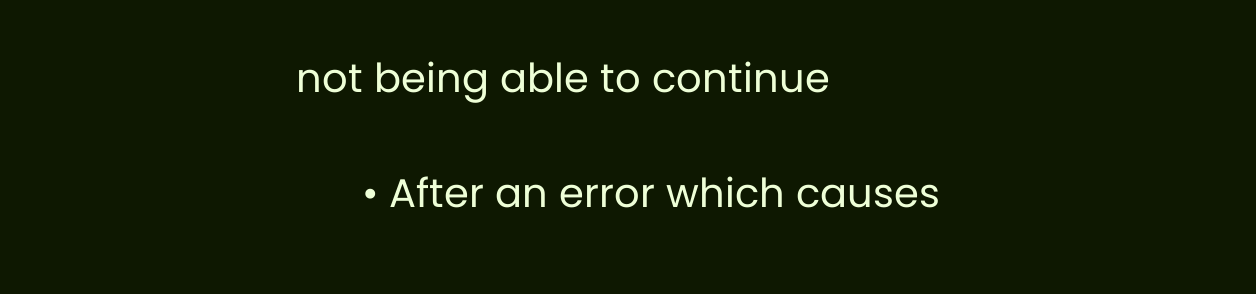not being able to continue

      • After an error which causes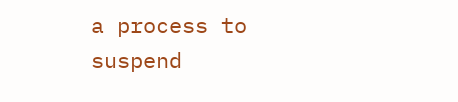a process to suspend